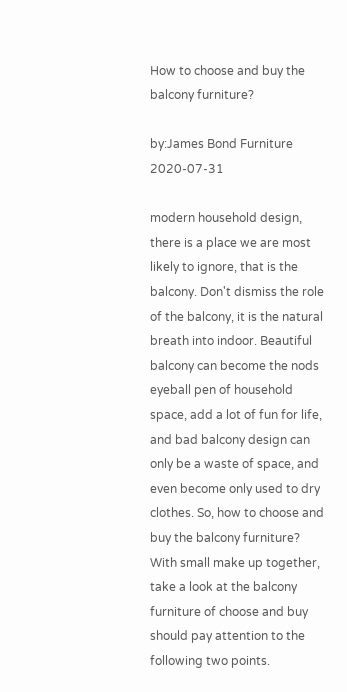How to choose and buy the balcony furniture?

by:James Bond Furniture     2020-07-31

modern household design, there is a place we are most likely to ignore, that is the balcony. Don't dismiss the role of the balcony, it is the natural breath into indoor. Beautiful balcony can become the nods eyeball pen of household space, add a lot of fun for life, and bad balcony design can only be a waste of space, and even become only used to dry clothes. So, how to choose and buy the balcony furniture? With small make up together, take a look at the balcony furniture of choose and buy should pay attention to the following two points.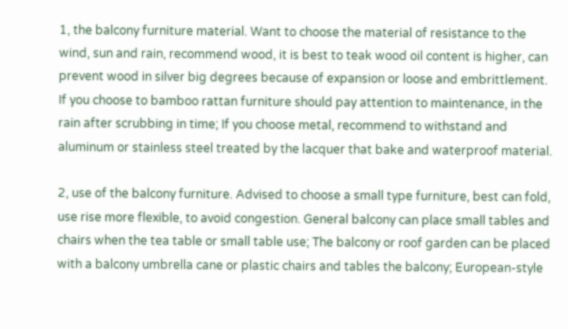1, the balcony furniture material. Want to choose the material of resistance to the wind, sun and rain, recommend wood, it is best to teak wood oil content is higher, can prevent wood in silver big degrees because of expansion or loose and embrittlement. If you choose to bamboo rattan furniture should pay attention to maintenance, in the rain after scrubbing in time; If you choose metal, recommend to withstand and aluminum or stainless steel treated by the lacquer that bake and waterproof material.

2, use of the balcony furniture. Advised to choose a small type furniture, best can fold, use rise more flexible, to avoid congestion. General balcony can place small tables and chairs when the tea table or small table use; The balcony or roof garden can be placed with a balcony umbrella cane or plastic chairs and tables the balcony; European-style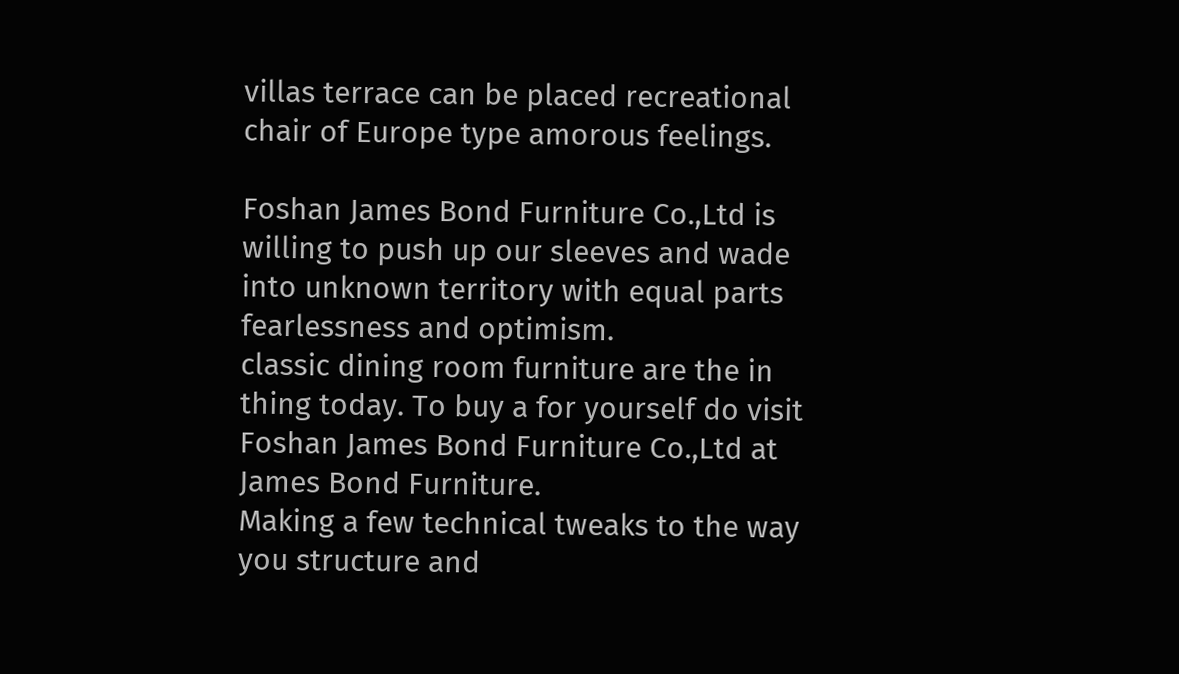villas terrace can be placed recreational chair of Europe type amorous feelings.

Foshan James Bond Furniture Co.,Ltd is willing to push up our sleeves and wade into unknown territory with equal parts fearlessness and optimism.
classic dining room furniture are the in thing today. To buy a for yourself do visit Foshan James Bond Furniture Co.,Ltd at James Bond Furniture.
Making a few technical tweaks to the way you structure and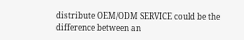distribute OEM/ODM SERVICE could be the difference between an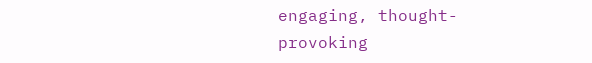engaging, thought-provoking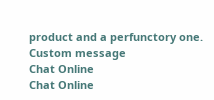product and a perfunctory one.
Custom message
Chat Online
Chat Online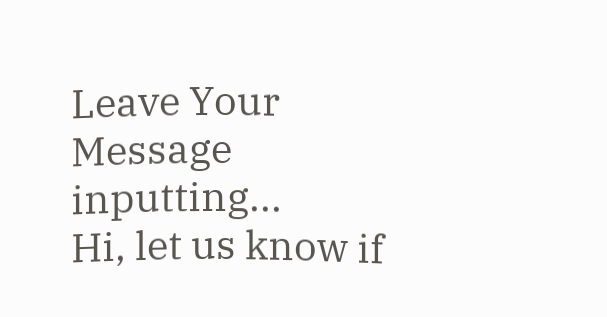Leave Your Message inputting...
Hi, let us know if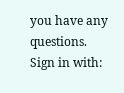you have any questions.
Sign in with: